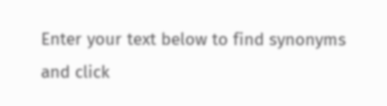Enter your text below to find synonyms and click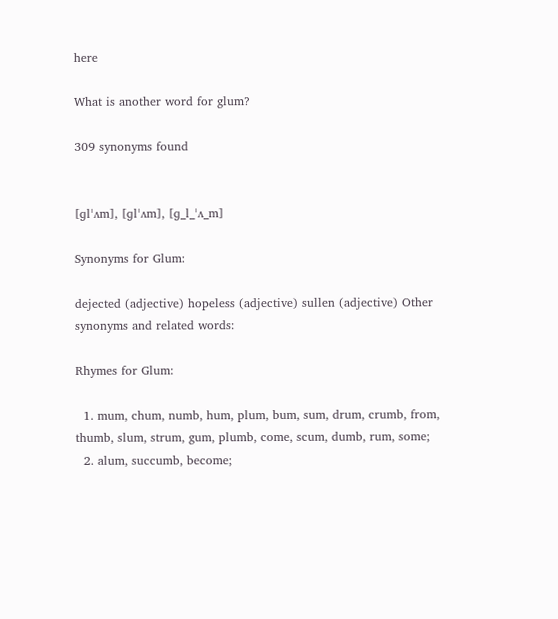here

What is another word for glum?

309 synonyms found


[ɡlˈʌm], [ɡlˈʌm], [ɡ_l_ˈʌ_m]

Synonyms for Glum:

dejected (adjective) hopeless (adjective) sullen (adjective) Other synonyms and related words:

Rhymes for Glum:

  1. mum, chum, numb, hum, plum, bum, sum, drum, crumb, from, thumb, slum, strum, gum, plumb, come, scum, dumb, rum, some;
  2. alum, succumb, become;